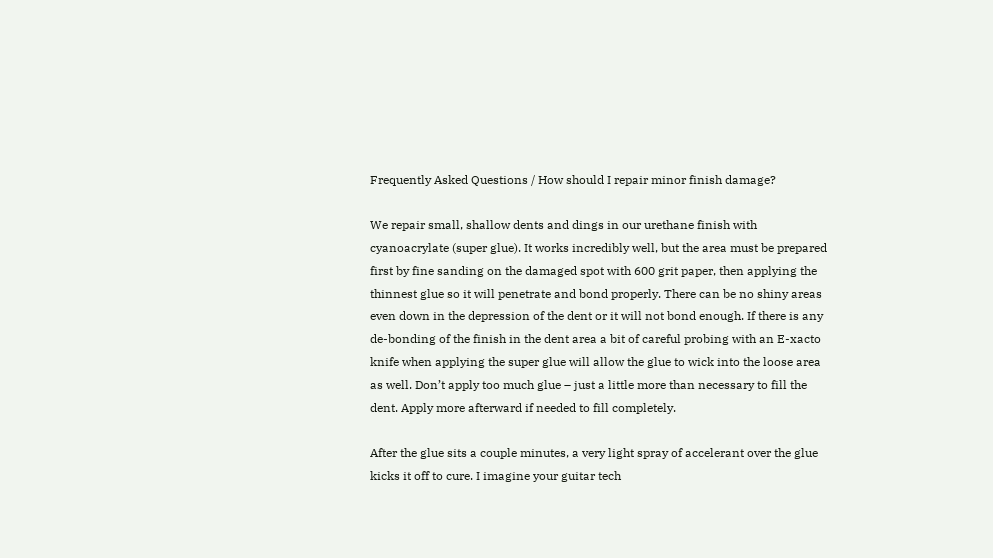Frequently Asked Questions / How should I repair minor finish damage?

We repair small, shallow dents and dings in our urethane finish with cyanoacrylate (super glue). It works incredibly well, but the area must be prepared first by fine sanding on the damaged spot with 600 grit paper, then applying the thinnest glue so it will penetrate and bond properly. There can be no shiny areas even down in the depression of the dent or it will not bond enough. If there is any de-bonding of the finish in the dent area a bit of careful probing with an E-xacto knife when applying the super glue will allow the glue to wick into the loose area as well. Don’t apply too much glue – just a little more than necessary to fill the dent. Apply more afterward if needed to fill completely.

After the glue sits a couple minutes, a very light spray of accelerant over the glue kicks it off to cure. I imagine your guitar tech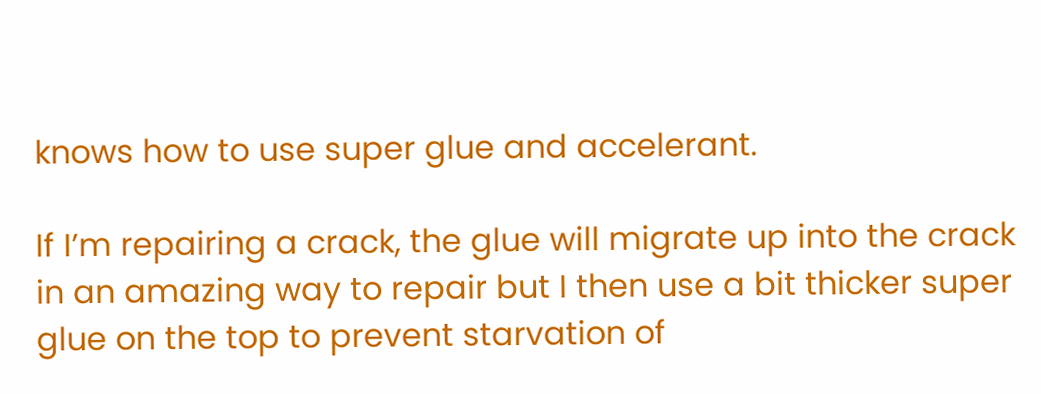knows how to use super glue and accelerant.

If I’m repairing a crack, the glue will migrate up into the crack in an amazing way to repair but I then use a bit thicker super glue on the top to prevent starvation of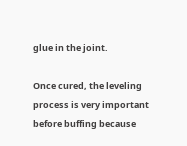glue in the joint.

Once cured, the leveling process is very important before buffing because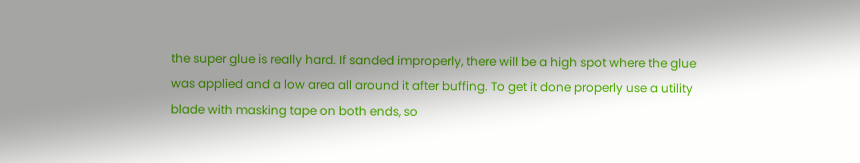the super glue is really hard. If sanded improperly, there will be a high spot where the glue was applied and a low area all around it after buffing. To get it done properly use a utility blade with masking tape on both ends, so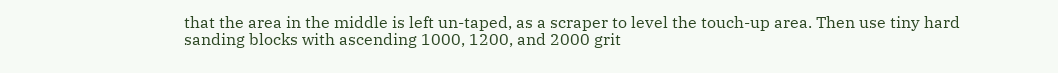that the area in the middle is left un-taped, as a scraper to level the touch-up area. Then use tiny hard sanding blocks with ascending 1000, 1200, and 2000 grit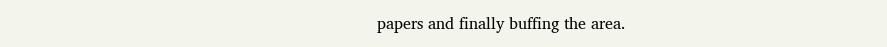papers and finally buffing the area.